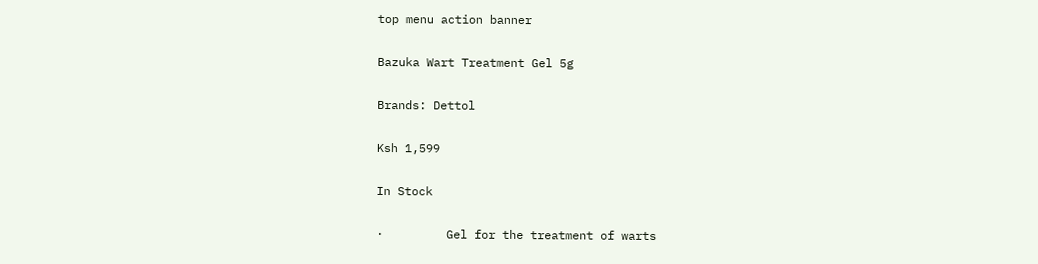top menu action banner

Bazuka Wart Treatment Gel 5g

Brands: Dettol

Ksh 1,599

In Stock

·         Gel for the treatment of warts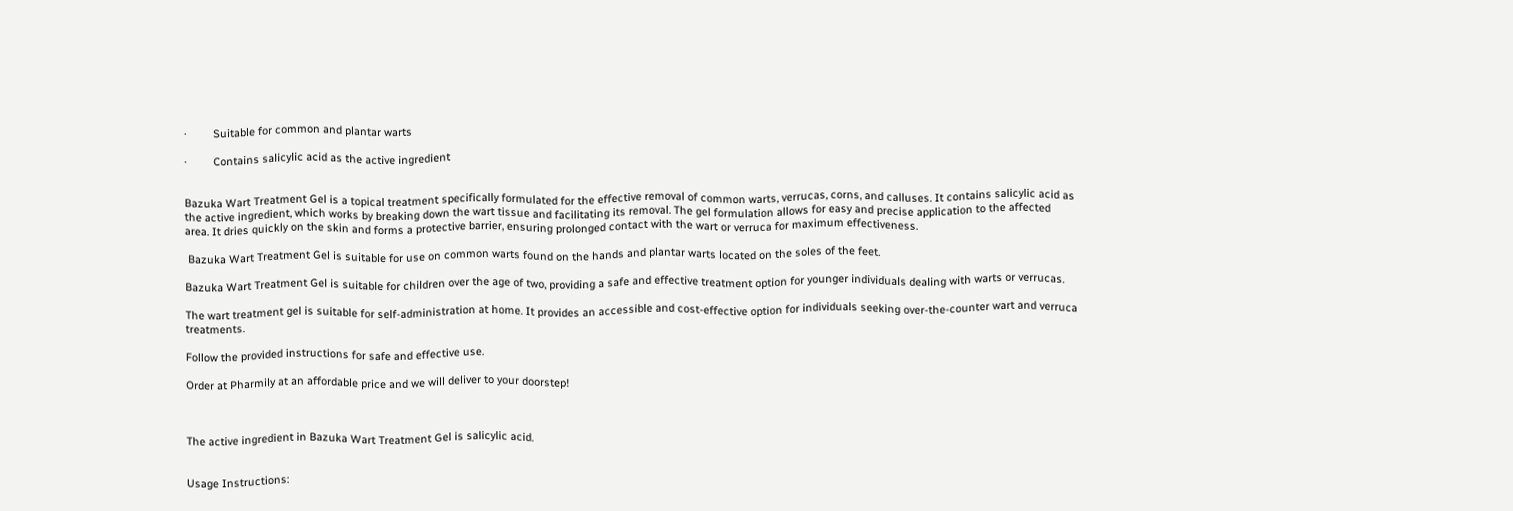·         Suitable for common and plantar warts

·         Contains salicylic acid as the active ingredient


Bazuka Wart Treatment Gel is a topical treatment specifically formulated for the effective removal of common warts, verrucas, corns, and calluses. It contains salicylic acid as the active ingredient, which works by breaking down the wart tissue and facilitating its removal. The gel formulation allows for easy and precise application to the affected area. It dries quickly on the skin and forms a protective barrier, ensuring prolonged contact with the wart or verruca for maximum effectiveness.

 Bazuka Wart Treatment Gel is suitable for use on common warts found on the hands and plantar warts located on the soles of the feet.

Bazuka Wart Treatment Gel is suitable for children over the age of two, providing a safe and effective treatment option for younger individuals dealing with warts or verrucas.

The wart treatment gel is suitable for self-administration at home. It provides an accessible and cost-effective option for individuals seeking over-the-counter wart and verruca treatments.

Follow the provided instructions for safe and effective use.

Order at Pharmily at an affordable price and we will deliver to your doorstep!



The active ingredient in Bazuka Wart Treatment Gel is salicylic acid.


Usage Instructions: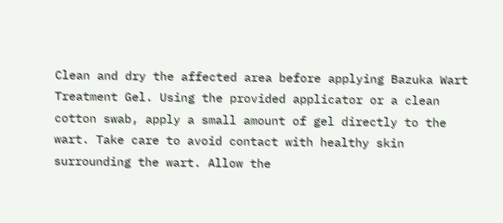Clean and dry the affected area before applying Bazuka Wart Treatment Gel. Using the provided applicator or a clean cotton swab, apply a small amount of gel directly to the wart. Take care to avoid contact with healthy skin surrounding the wart. Allow the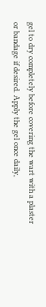gel to dry completely before covering the wart with a plaster or bandage if desired. Apply the gel once daily,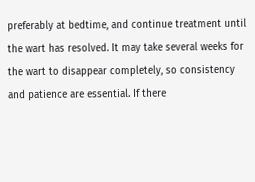preferably at bedtime, and continue treatment until the wart has resolved. It may take several weeks for the wart to disappear completely, so consistency and patience are essential. If there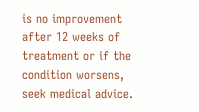is no improvement after 12 weeks of treatment or if the condition worsens, seek medical advice.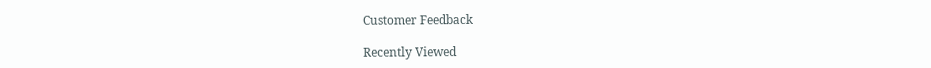Customer Feedback

Recently Viewed